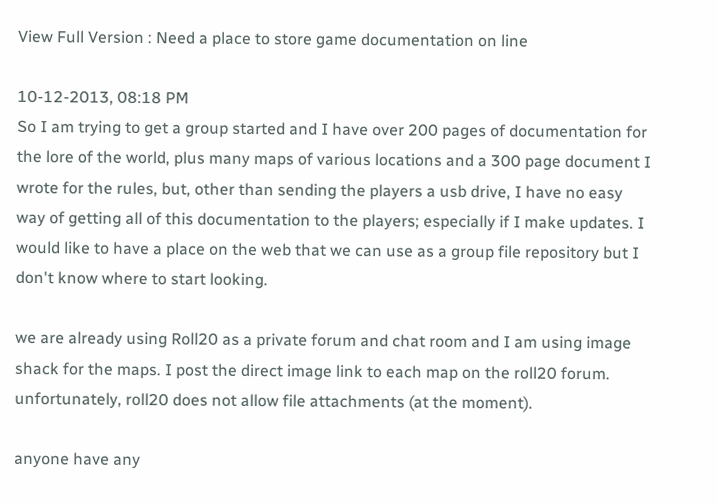View Full Version : Need a place to store game documentation on line

10-12-2013, 08:18 PM
So I am trying to get a group started and I have over 200 pages of documentation for the lore of the world, plus many maps of various locations and a 300 page document I wrote for the rules, but, other than sending the players a usb drive, I have no easy way of getting all of this documentation to the players; especially if I make updates. I would like to have a place on the web that we can use as a group file repository but I don't know where to start looking.

we are already using Roll20 as a private forum and chat room and I am using image shack for the maps. I post the direct image link to each map on the roll20 forum. unfortunately, roll20 does not allow file attachments (at the moment).

anyone have any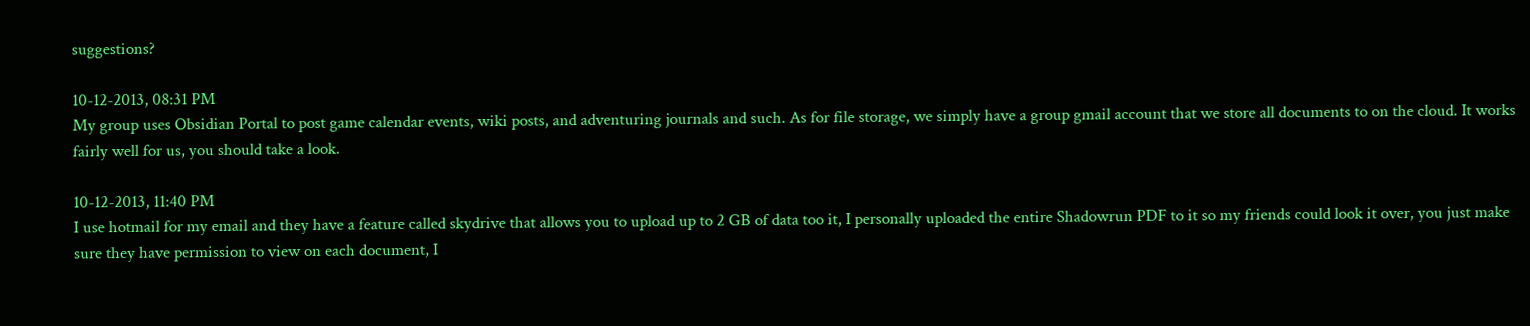suggestions?

10-12-2013, 08:31 PM
My group uses Obsidian Portal to post game calendar events, wiki posts, and adventuring journals and such. As for file storage, we simply have a group gmail account that we store all documents to on the cloud. It works fairly well for us, you should take a look.

10-12-2013, 11:40 PM
I use hotmail for my email and they have a feature called skydrive that allows you to upload up to 2 GB of data too it, I personally uploaded the entire Shadowrun PDF to it so my friends could look it over, you just make sure they have permission to view on each document, I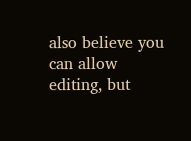also believe you can allow editing, but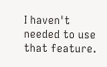I haven't needed to use that feature.